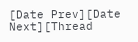[Date Prev][Date Next][Thread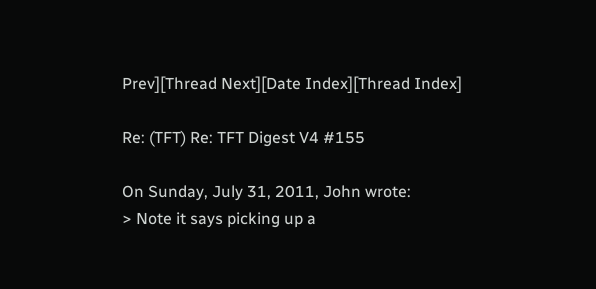Prev][Thread Next][Date Index][Thread Index]

Re: (TFT) Re: TFT Digest V4 #155

On Sunday, July 31, 2011, John wrote:
> Note it says picking up a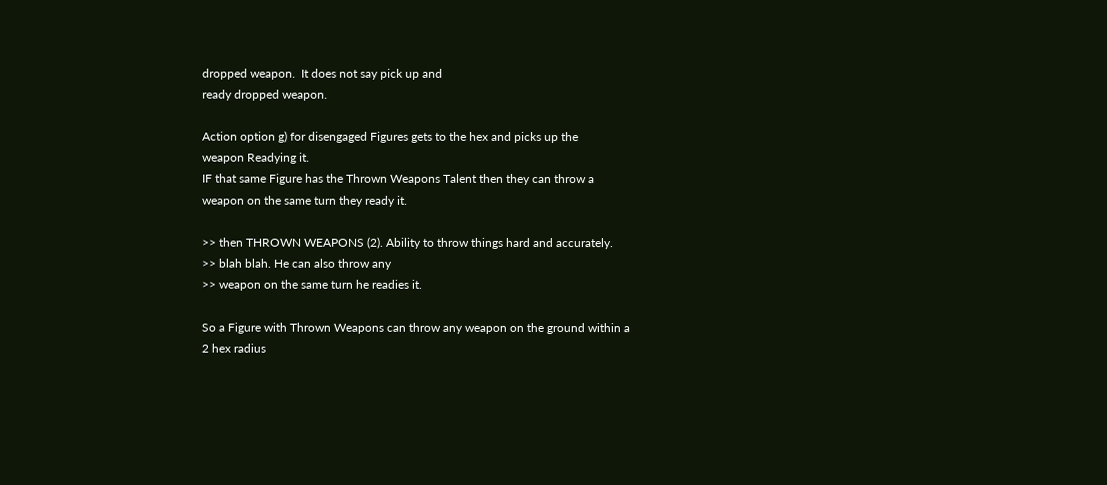dropped weapon.  It does not say pick up and
ready dropped weapon.

Action option g) for disengaged Figures gets to the hex and picks up the
weapon Readying it.
IF that same Figure has the Thrown Weapons Talent then they can throw a
weapon on the same turn they ready it.

>> then THROWN WEAPONS (2). Ability to throw things hard and accurately.
>> blah blah. He can also throw any
>> weapon on the same turn he readies it.

So a Figure with Thrown Weapons can throw any weapon on the ground within a
2 hex radius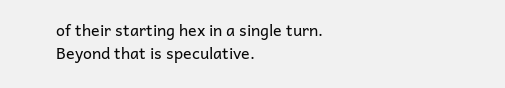of their starting hex in a single turn.
Beyond that is speculative.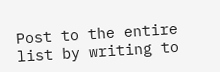Post to the entire list by writing to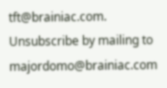tft@brainiac.com.
Unsubscribe by mailing to majordomo@brainiac.com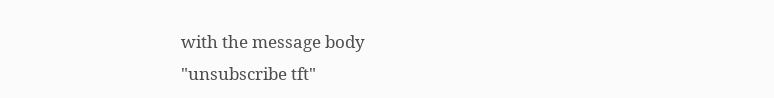with the message body
"unsubscribe tft"